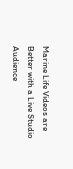Marine Life Videos are Better with a Live Studio Audience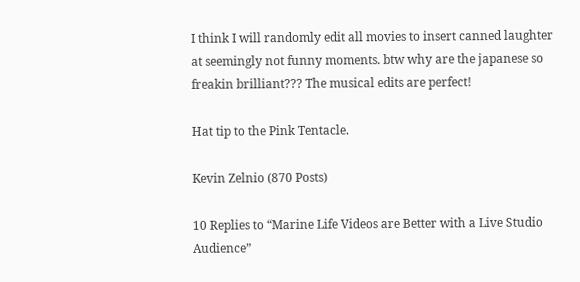I think I will randomly edit all movies to insert canned laughter at seemingly not funny moments. btw why are the japanese so freakin brilliant??? The musical edits are perfect!

Hat tip to the Pink Tentacle.

Kevin Zelnio (870 Posts)

10 Replies to “Marine Life Videos are Better with a Live Studio Audience”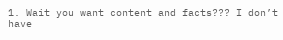1. Wait you want content and facts??? I don’t have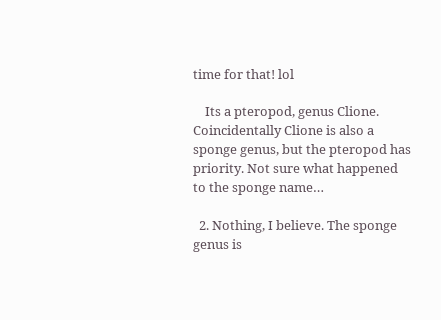time for that! lol

    Its a pteropod, genus Clione. Coincidentally Clione is also a sponge genus, but the pteropod has priority. Not sure what happened to the sponge name…

  2. Nothing, I believe. The sponge genus is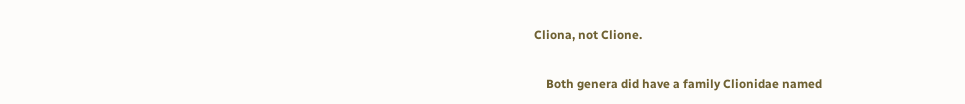Cliona, not Clione.

    Both genera did have a family Clionidae named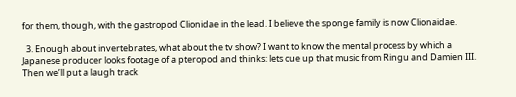for them, though, with the gastropod Clionidae in the lead. I believe the sponge family is now Clionaidae.

  3. Enough about invertebrates, what about the tv show? I want to know the mental process by which a Japanese producer looks footage of a pteropod and thinks: lets cue up that music from Ringu and Damien III. Then we’ll put a laugh track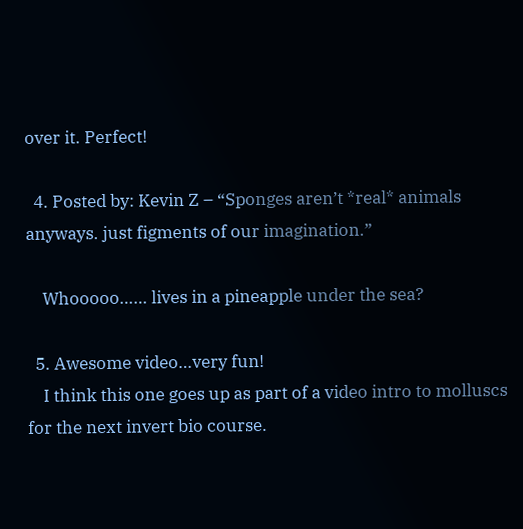over it. Perfect!

  4. Posted by: Kevin Z – “Sponges aren’t *real* animals anyways. just figments of our imagination.”

    Whooooo…… lives in a pineapple under the sea?

  5. Awesome video…very fun!
    I think this one goes up as part of a video intro to molluscs for the next invert bio course.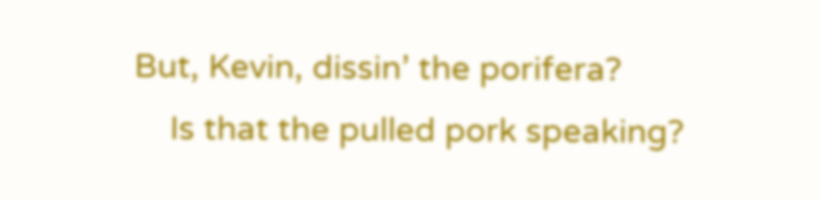But, Kevin, dissin’ the porifera?
    Is that the pulled pork speaking?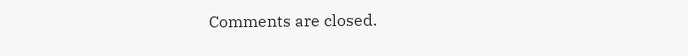Comments are closed.